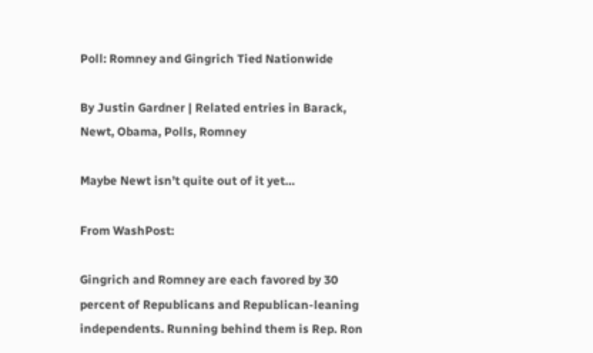Poll: Romney and Gingrich Tied Nationwide

By Justin Gardner | Related entries in Barack, Newt, Obama, Polls, Romney

Maybe Newt isn’t quite out of it yet…

From WashPost:

Gingrich and Romney are each favored by 30 percent of Republicans and Republican-leaning independents. Running behind them is Rep. Ron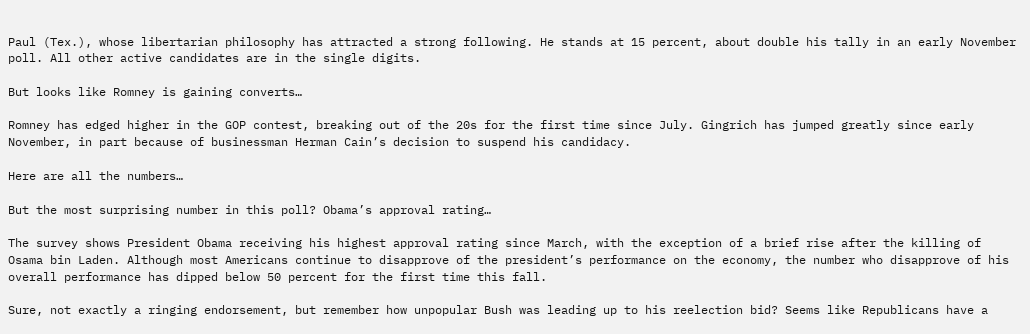Paul (Tex.), whose libertarian philosophy has attracted a strong following. He stands at 15 percent, about double his tally in an early November poll. All other active candidates are in the single digits.

But looks like Romney is gaining converts…

Romney has edged higher in the GOP contest, breaking out of the 20s for the first time since July. Gingrich has jumped greatly since early November, in part because of businessman Herman Cain’s decision to suspend his candidacy.

Here are all the numbers…

But the most surprising number in this poll? Obama’s approval rating…

The survey shows President Obama receiving his highest approval rating since March, with the exception of a brief rise after the killing of Osama bin Laden. Although most Americans continue to disapprove of the president’s performance on the economy, the number who disapprove of his overall performance has dipped below 50 percent for the first time this fall.

Sure, not exactly a ringing endorsement, but remember how unpopular Bush was leading up to his reelection bid? Seems like Republicans have a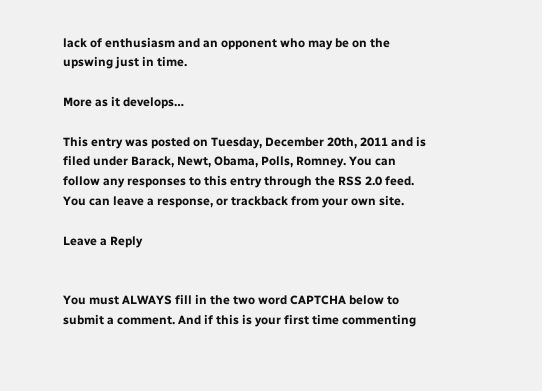lack of enthusiasm and an opponent who may be on the upswing just in time.

More as it develops…

This entry was posted on Tuesday, December 20th, 2011 and is filed under Barack, Newt, Obama, Polls, Romney. You can follow any responses to this entry through the RSS 2.0 feed. You can leave a response, or trackback from your own site.

Leave a Reply


You must ALWAYS fill in the two word CAPTCHA below to submit a comment. And if this is your first time commenting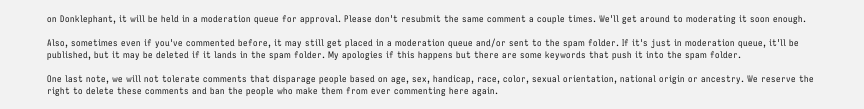on Donklephant, it will be held in a moderation queue for approval. Please don't resubmit the same comment a couple times. We'll get around to moderating it soon enough.

Also, sometimes even if you've commented before, it may still get placed in a moderation queue and/or sent to the spam folder. If it's just in moderation queue, it'll be published, but it may be deleted if it lands in the spam folder. My apologies if this happens but there are some keywords that push it into the spam folder.

One last note, we will not tolerate comments that disparage people based on age, sex, handicap, race, color, sexual orientation, national origin or ancestry. We reserve the right to delete these comments and ban the people who make them from ever commenting here again.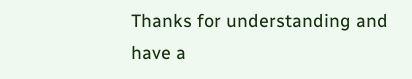Thanks for understanding and have a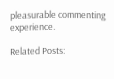pleasurable commenting experience.

Related Posts: